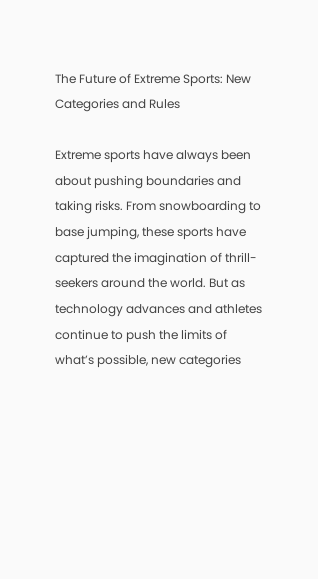The Future of Extreme Sports: New Categories and Rules

Extreme sports have always been about pushing boundaries and taking risks. From snowboarding to base jumping, these sports have captured the imagination of thrill-seekers around the world. But as technology advances and athletes continue to push the limits of what’s possible, new categories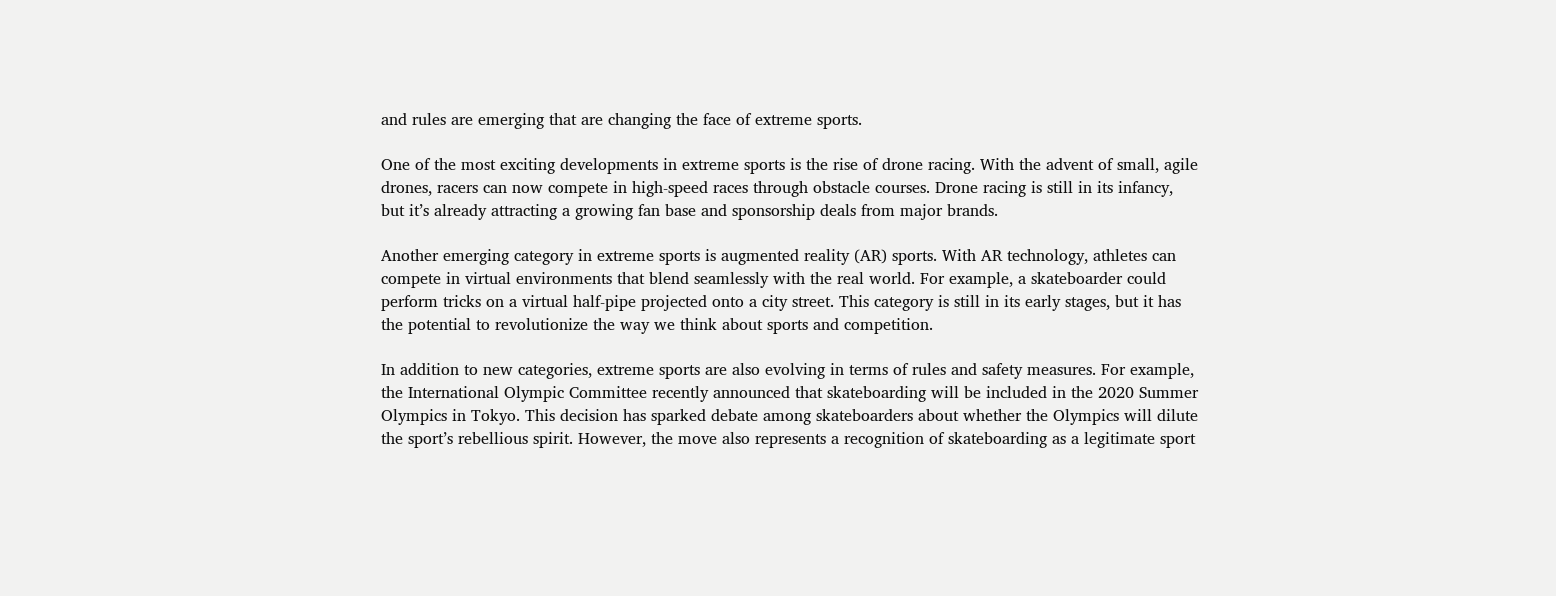and rules are emerging that are changing the face of extreme sports.

One of the most exciting developments in extreme sports is the rise of drone racing. With the advent of small, agile drones, racers can now compete in high-speed races through obstacle courses. Drone racing is still in its infancy, but it’s already attracting a growing fan base and sponsorship deals from major brands.

Another emerging category in extreme sports is augmented reality (AR) sports. With AR technology, athletes can compete in virtual environments that blend seamlessly with the real world. For example, a skateboarder could perform tricks on a virtual half-pipe projected onto a city street. This category is still in its early stages, but it has the potential to revolutionize the way we think about sports and competition.

In addition to new categories, extreme sports are also evolving in terms of rules and safety measures. For example, the International Olympic Committee recently announced that skateboarding will be included in the 2020 Summer Olympics in Tokyo. This decision has sparked debate among skateboarders about whether the Olympics will dilute the sport’s rebellious spirit. However, the move also represents a recognition of skateboarding as a legitimate sport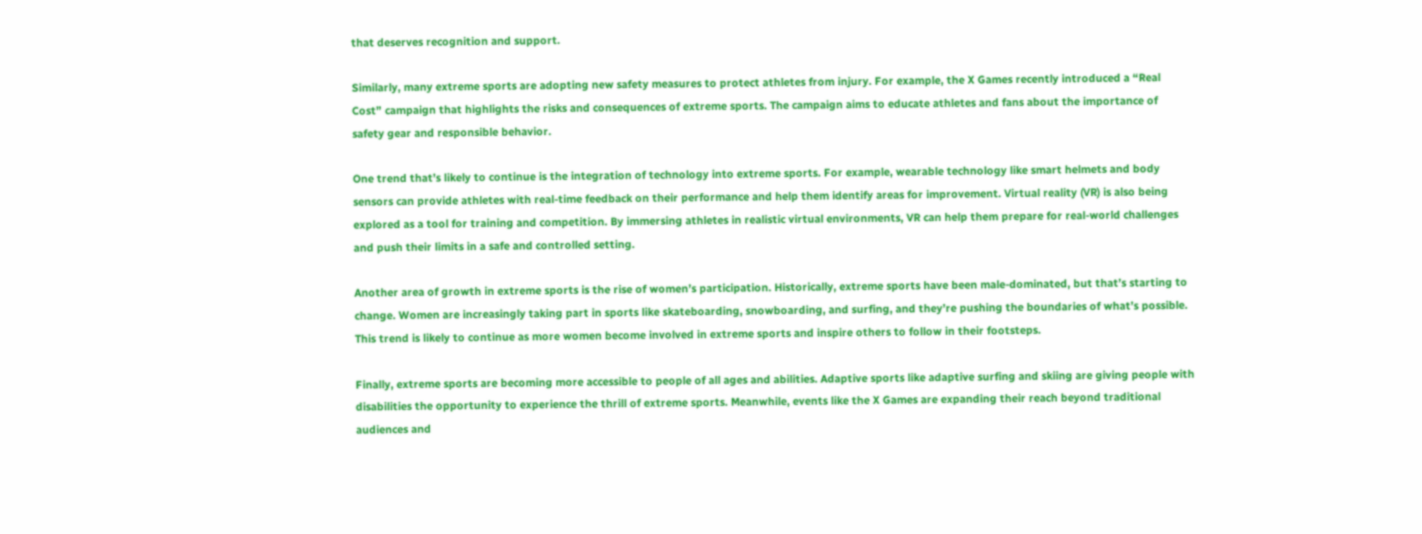that deserves recognition and support.

Similarly, many extreme sports are adopting new safety measures to protect athletes from injury. For example, the X Games recently introduced a “Real Cost” campaign that highlights the risks and consequences of extreme sports. The campaign aims to educate athletes and fans about the importance of safety gear and responsible behavior.

One trend that’s likely to continue is the integration of technology into extreme sports. For example, wearable technology like smart helmets and body sensors can provide athletes with real-time feedback on their performance and help them identify areas for improvement. Virtual reality (VR) is also being explored as a tool for training and competition. By immersing athletes in realistic virtual environments, VR can help them prepare for real-world challenges and push their limits in a safe and controlled setting.

Another area of growth in extreme sports is the rise of women’s participation. Historically, extreme sports have been male-dominated, but that’s starting to change. Women are increasingly taking part in sports like skateboarding, snowboarding, and surfing, and they’re pushing the boundaries of what’s possible. This trend is likely to continue as more women become involved in extreme sports and inspire others to follow in their footsteps.

Finally, extreme sports are becoming more accessible to people of all ages and abilities. Adaptive sports like adaptive surfing and skiing are giving people with disabilities the opportunity to experience the thrill of extreme sports. Meanwhile, events like the X Games are expanding their reach beyond traditional audiences and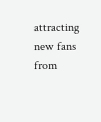attracting new fans from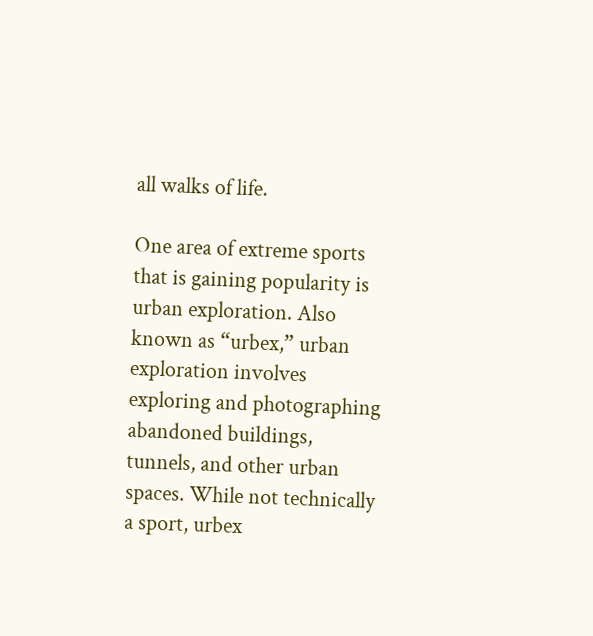all walks of life.

One area of extreme sports that is gaining popularity is urban exploration. Also known as “urbex,” urban exploration involves exploring and photographing abandoned buildings, tunnels, and other urban spaces. While not technically a sport, urbex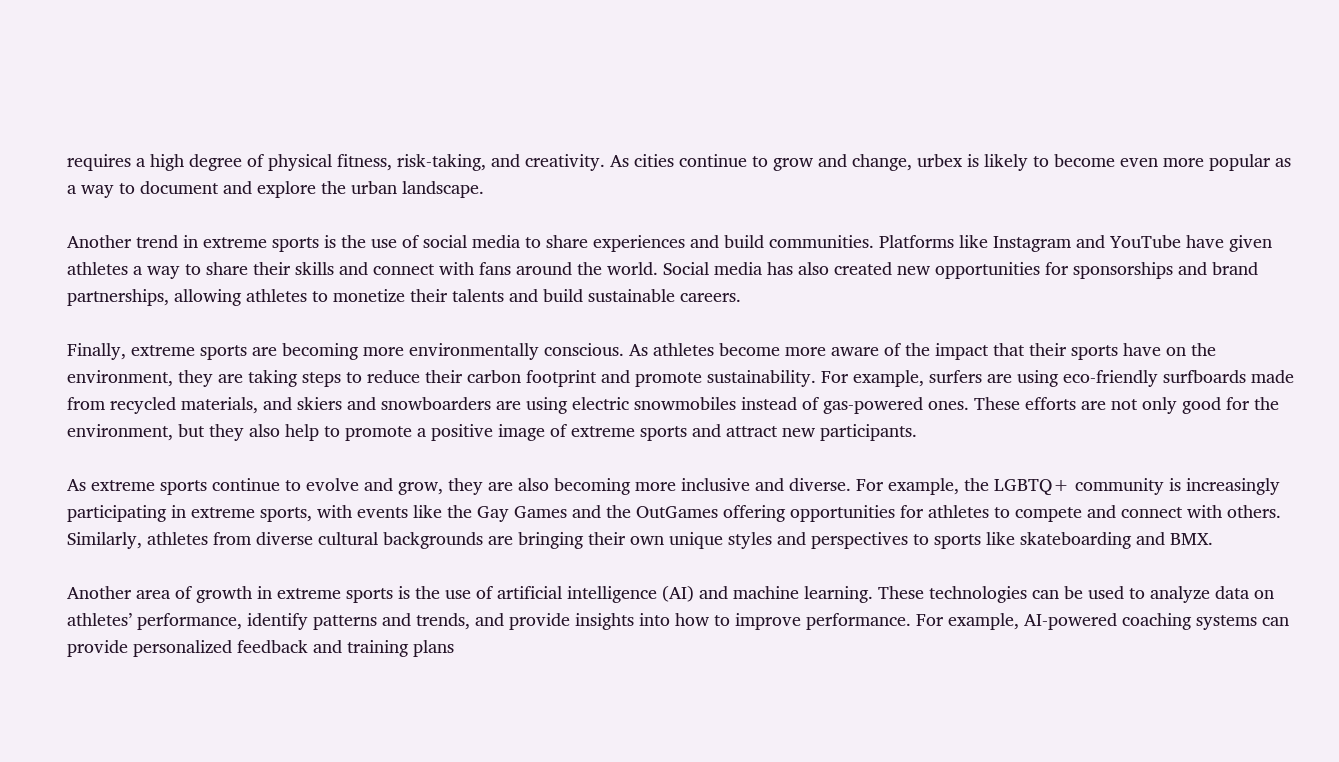requires a high degree of physical fitness, risk-taking, and creativity. As cities continue to grow and change, urbex is likely to become even more popular as a way to document and explore the urban landscape.

Another trend in extreme sports is the use of social media to share experiences and build communities. Platforms like Instagram and YouTube have given athletes a way to share their skills and connect with fans around the world. Social media has also created new opportunities for sponsorships and brand partnerships, allowing athletes to monetize their talents and build sustainable careers.

Finally, extreme sports are becoming more environmentally conscious. As athletes become more aware of the impact that their sports have on the environment, they are taking steps to reduce their carbon footprint and promote sustainability. For example, surfers are using eco-friendly surfboards made from recycled materials, and skiers and snowboarders are using electric snowmobiles instead of gas-powered ones. These efforts are not only good for the environment, but they also help to promote a positive image of extreme sports and attract new participants.

As extreme sports continue to evolve and grow, they are also becoming more inclusive and diverse. For example, the LGBTQ+ community is increasingly participating in extreme sports, with events like the Gay Games and the OutGames offering opportunities for athletes to compete and connect with others. Similarly, athletes from diverse cultural backgrounds are bringing their own unique styles and perspectives to sports like skateboarding and BMX.

Another area of growth in extreme sports is the use of artificial intelligence (AI) and machine learning. These technologies can be used to analyze data on athletes’ performance, identify patterns and trends, and provide insights into how to improve performance. For example, AI-powered coaching systems can provide personalized feedback and training plans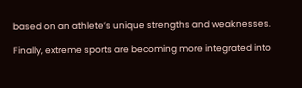based on an athlete’s unique strengths and weaknesses.

Finally, extreme sports are becoming more integrated into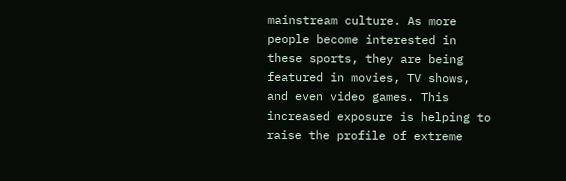mainstream culture. As more people become interested in these sports, they are being featured in movies, TV shows, and even video games. This increased exposure is helping to raise the profile of extreme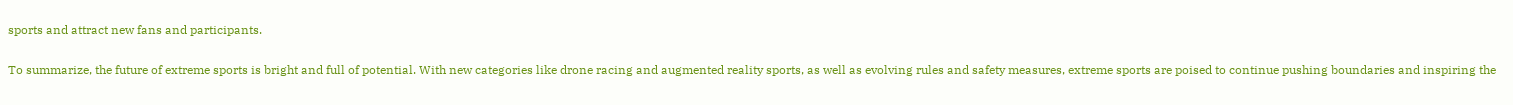sports and attract new fans and participants.

To summarize, the future of extreme sports is bright and full of potential. With new categories like drone racing and augmented reality sports, as well as evolving rules and safety measures, extreme sports are poised to continue pushing boundaries and inspiring the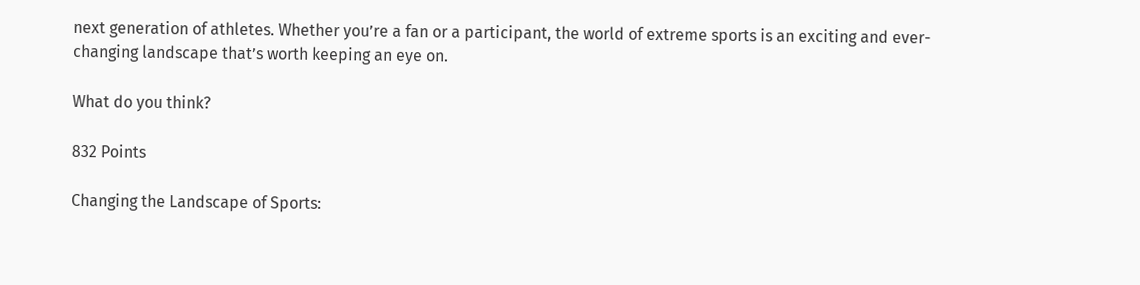next generation of athletes. Whether you’re a fan or a participant, the world of extreme sports is an exciting and ever-changing landscape that’s worth keeping an eye on.

What do you think?

832 Points

Changing the Landscape of Sports: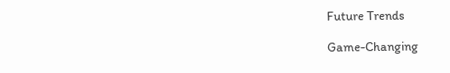Future Trends

Game-Changing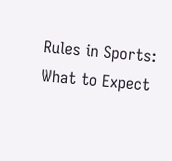Rules in Sports: What to Expect